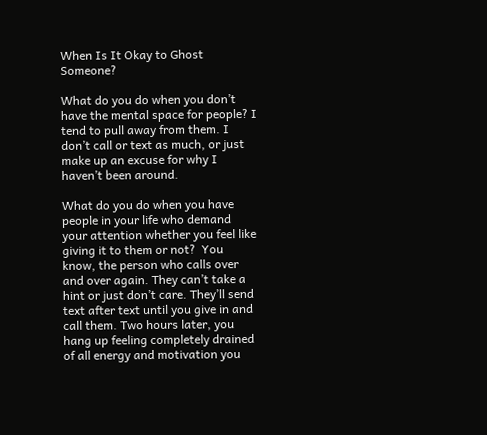When Is It Okay to Ghost Someone?

What do you do when you don’t have the mental space for people? I tend to pull away from them. I don’t call or text as much, or just make up an excuse for why I haven’t been around.

What do you do when you have people in your life who demand your attention whether you feel like giving it to them or not?  You know, the person who calls over and over again. They can’t take a hint or just don’t care. They’ll send text after text until you give in and call them. Two hours later, you hang up feeling completely drained of all energy and motivation you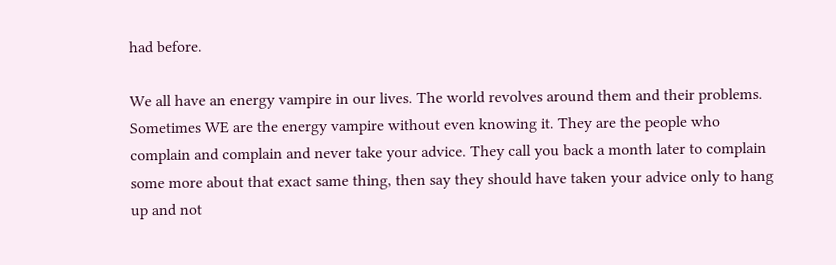had before.

We all have an energy vampire in our lives. The world revolves around them and their problems. Sometimes WE are the energy vampire without even knowing it. They are the people who complain and complain and never take your advice. They call you back a month later to complain some more about that exact same thing, then say they should have taken your advice only to hang up and not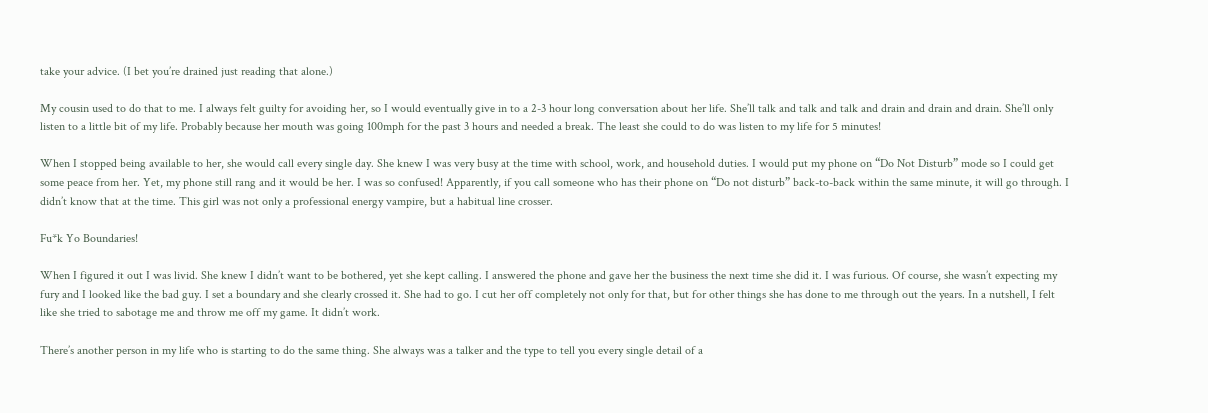take your advice. (I bet you’re drained just reading that alone.)

My cousin used to do that to me. I always felt guilty for avoiding her, so I would eventually give in to a 2-3 hour long conversation about her life. She’ll talk and talk and talk and drain and drain and drain. She’ll only listen to a little bit of my life. Probably because her mouth was going 100mph for the past 3 hours and needed a break. The least she could to do was listen to my life for 5 minutes!

When I stopped being available to her, she would call every single day. She knew I was very busy at the time with school, work, and household duties. I would put my phone on “Do Not Disturb” mode so I could get some peace from her. Yet, my phone still rang and it would be her. I was so confused! Apparently, if you call someone who has their phone on “Do not disturb” back-to-back within the same minute, it will go through. I didn’t know that at the time. This girl was not only a professional energy vampire, but a habitual line crosser.

Fu*k Yo Boundaries!

When I figured it out I was livid. She knew I didn’t want to be bothered, yet she kept calling. I answered the phone and gave her the business the next time she did it. I was furious. Of course, she wasn’t expecting my fury and I looked like the bad guy. I set a boundary and she clearly crossed it. She had to go. I cut her off completely not only for that, but for other things she has done to me through out the years. In a nutshell, I felt like she tried to sabotage me and throw me off my game. It didn’t work.

There’s another person in my life who is starting to do the same thing. She always was a talker and the type to tell you every single detail of a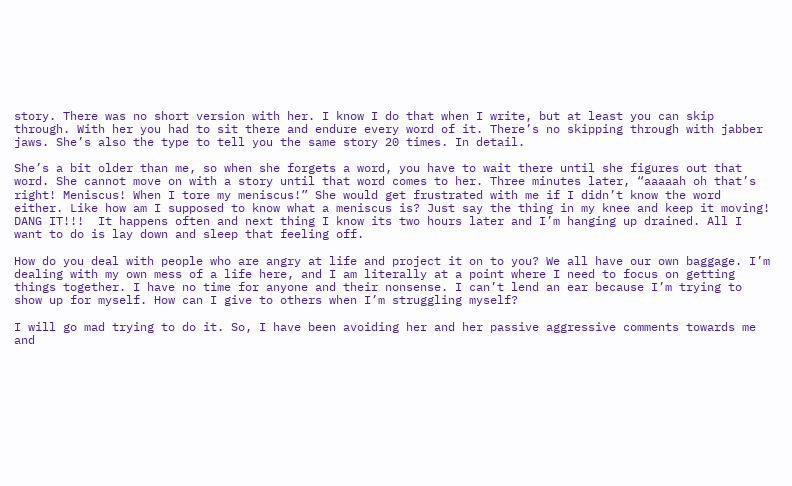story. There was no short version with her. I know I do that when I write, but at least you can skip through. With her you had to sit there and endure every word of it. There’s no skipping through with jabber jaws. She’s also the type to tell you the same story 20 times. In detail.

She’s a bit older than me, so when she forgets a word, you have to wait there until she figures out that word. She cannot move on with a story until that word comes to her. Three minutes later, “aaaaah oh that’s right! Meniscus! When I tore my meniscus!” She would get frustrated with me if I didn’t know the word either. Like how am I supposed to know what a meniscus is? Just say the thing in my knee and keep it moving! DANG IT!!!  It happens often and next thing I know its two hours later and I’m hanging up drained. All I want to do is lay down and sleep that feeling off.

How do you deal with people who are angry at life and project it on to you? We all have our own baggage. I’m dealing with my own mess of a life here, and I am literally at a point where I need to focus on getting things together. I have no time for anyone and their nonsense. I can’t lend an ear because I’m trying to show up for myself. How can I give to others when I’m struggling myself?

I will go mad trying to do it. So, I have been avoiding her and her passive aggressive comments towards me and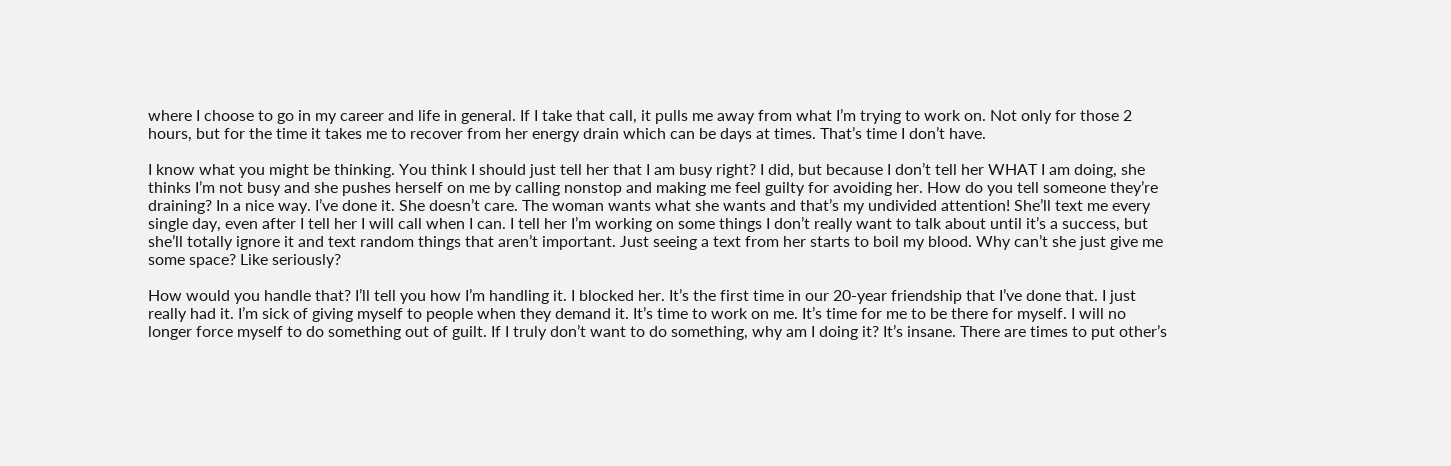where I choose to go in my career and life in general. If I take that call, it pulls me away from what I’m trying to work on. Not only for those 2 hours, but for the time it takes me to recover from her energy drain which can be days at times. That’s time I don’t have.

I know what you might be thinking. You think I should just tell her that I am busy right? I did, but because I don’t tell her WHAT I am doing, she thinks I’m not busy and she pushes herself on me by calling nonstop and making me feel guilty for avoiding her. How do you tell someone they’re draining? In a nice way. I’ve done it. She doesn’t care. The woman wants what she wants and that’s my undivided attention! She’ll text me every single day, even after I tell her I will call when I can. I tell her I’m working on some things I don’t really want to talk about until it’s a success, but she’ll totally ignore it and text random things that aren’t important. Just seeing a text from her starts to boil my blood. Why can’t she just give me some space? Like seriously?

How would you handle that? I’ll tell you how I’m handling it. I blocked her. It’s the first time in our 20-year friendship that I’ve done that. I just really had it. I’m sick of giving myself to people when they demand it. It’s time to work on me. It’s time for me to be there for myself. I will no longer force myself to do something out of guilt. If I truly don’t want to do something, why am I doing it? It’s insane. There are times to put other’s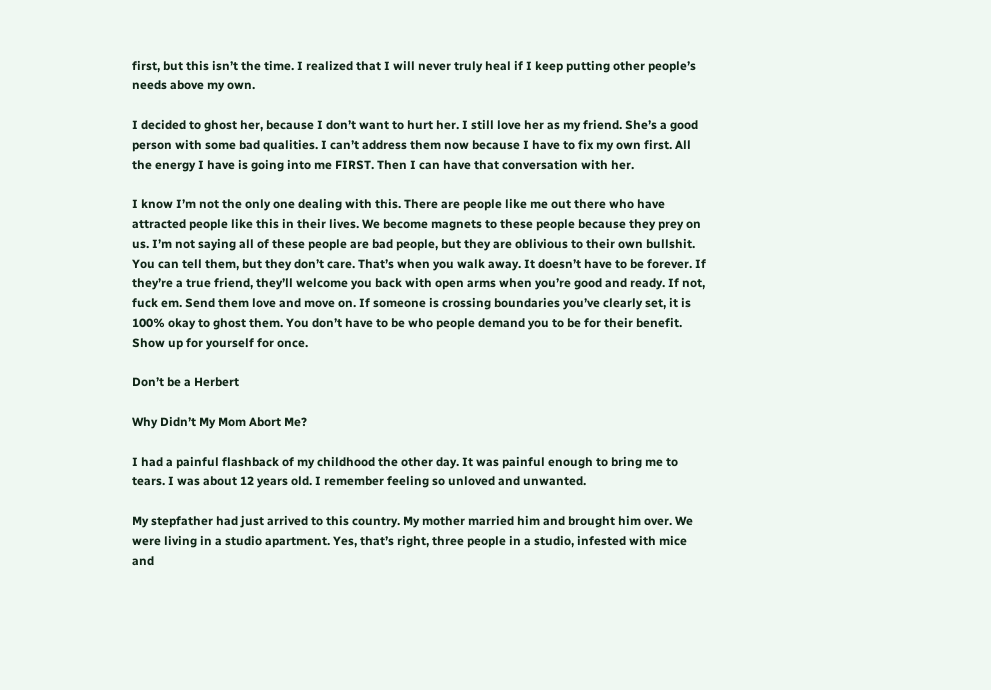first, but this isn’t the time. I realized that I will never truly heal if I keep putting other people’s needs above my own.

I decided to ghost her, because I don’t want to hurt her. I still love her as my friend. She’s a good person with some bad qualities. I can’t address them now because I have to fix my own first. All the energy I have is going into me FIRST. Then I can have that conversation with her.

I know I’m not the only one dealing with this. There are people like me out there who have attracted people like this in their lives. We become magnets to these people because they prey on us. I’m not saying all of these people are bad people, but they are oblivious to their own bullshit. You can tell them, but they don’t care. That’s when you walk away. It doesn’t have to be forever. If they’re a true friend, they’ll welcome you back with open arms when you’re good and ready. If not, fuck em. Send them love and move on. If someone is crossing boundaries you’ve clearly set, it is 100% okay to ghost them. You don’t have to be who people demand you to be for their benefit. Show up for yourself for once.

Don’t be a Herbert

Why Didn’t My Mom Abort Me?

I had a painful flashback of my childhood the other day. It was painful enough to bring me to tears. I was about 12 years old. I remember feeling so unloved and unwanted.

My stepfather had just arrived to this country. My mother married him and brought him over. We were living in a studio apartment. Yes, that’s right, three people in a studio, infested with mice and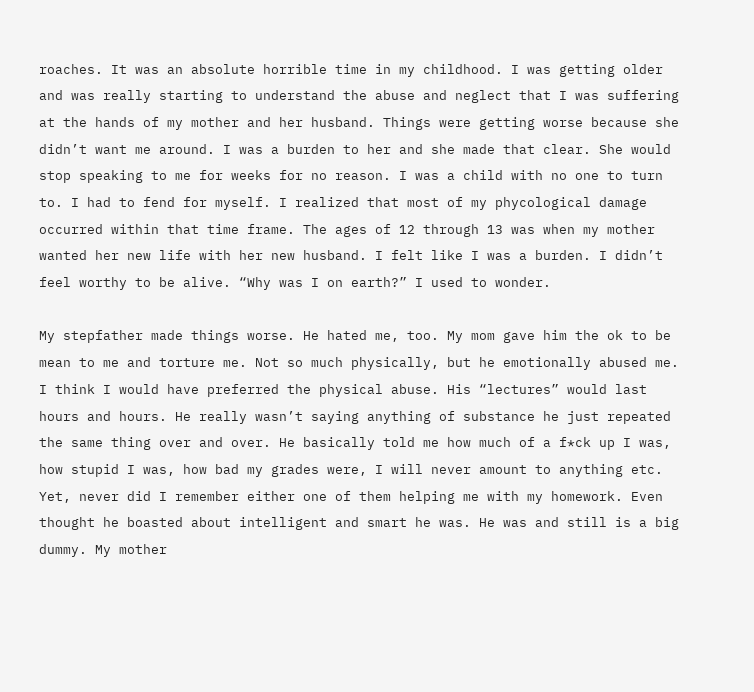roaches. It was an absolute horrible time in my childhood. I was getting older and was really starting to understand the abuse and neglect that I was suffering at the hands of my mother and her husband. Things were getting worse because she didn’t want me around. I was a burden to her and she made that clear. She would stop speaking to me for weeks for no reason. I was a child with no one to turn to. I had to fend for myself. I realized that most of my phycological damage occurred within that time frame. The ages of 12 through 13 was when my mother wanted her new life with her new husband. I felt like I was a burden. I didn’t feel worthy to be alive. “Why was I on earth?” I used to wonder.

My stepfather made things worse. He hated me, too. My mom gave him the ok to be mean to me and torture me. Not so much physically, but he emotionally abused me. I think I would have preferred the physical abuse. His “lectures” would last hours and hours. He really wasn’t saying anything of substance he just repeated the same thing over and over. He basically told me how much of a f*ck up I was, how stupid I was, how bad my grades were, I will never amount to anything etc. Yet, never did I remember either one of them helping me with my homework. Even thought he boasted about intelligent and smart he was. He was and still is a big dummy. My mother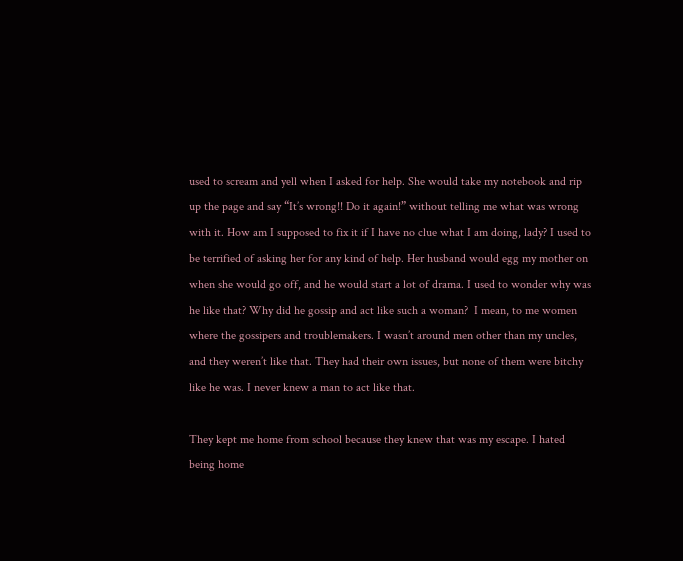used to scream and yell when I asked for help. She would take my notebook and rip up the page and say “It’s wrong!! Do it again!” without telling me what was wrong with it. How am I supposed to fix it if I have no clue what I am doing, lady? I used to be terrified of asking her for any kind of help. Her husband would egg my mother on when she would go off, and he would start a lot of drama. I used to wonder why was he like that? Why did he gossip and act like such a woman?  I mean, to me women where the gossipers and troublemakers. I wasn’t around men other than my uncles, and they weren’t like that. They had their own issues, but none of them were bitchy like he was. I never knew a man to act like that.

They kept me home from school because they knew that was my escape. I hated being home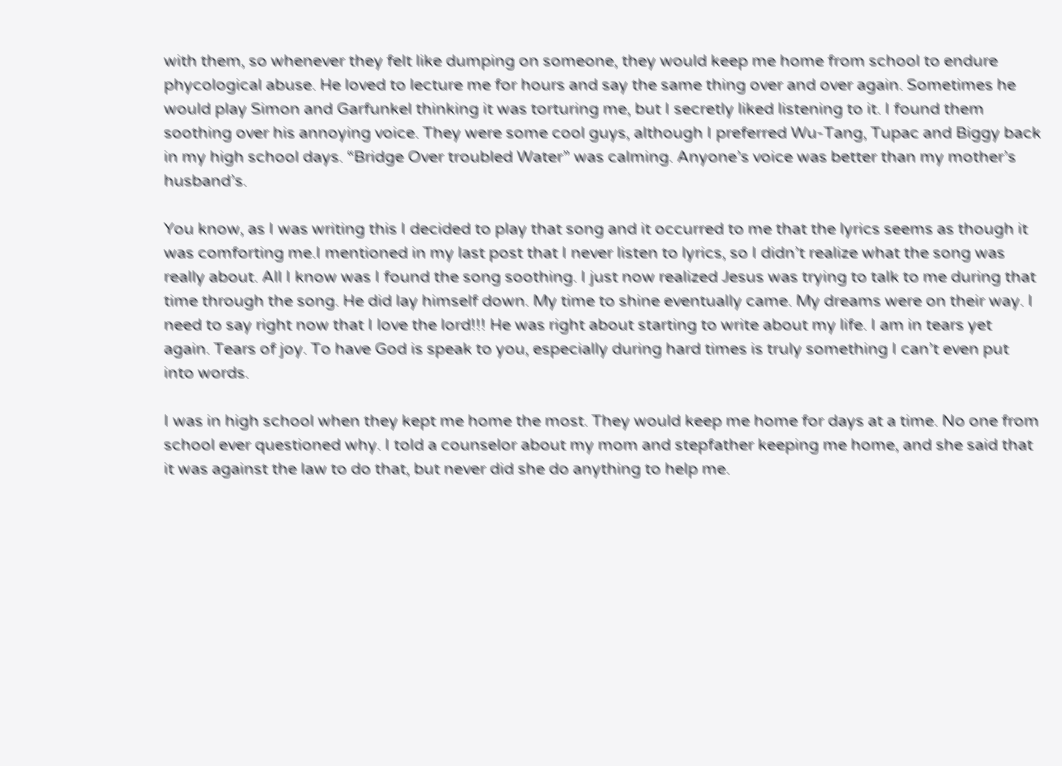with them, so whenever they felt like dumping on someone, they would keep me home from school to endure phycological abuse. He loved to lecture me for hours and say the same thing over and over again. Sometimes he would play Simon and Garfunkel thinking it was torturing me, but I secretly liked listening to it. I found them soothing over his annoying voice. They were some cool guys, although I preferred Wu-Tang, Tupac and Biggy back in my high school days. “Bridge Over troubled Water” was calming. Anyone’s voice was better than my mother’s husband’s.

You know, as I was writing this I decided to play that song and it occurred to me that the lyrics seems as though it was comforting me.I mentioned in my last post that I never listen to lyrics, so I didn’t realize what the song was really about. All I know was I found the song soothing. I just now realized Jesus was trying to talk to me during that time through the song. He did lay himself down. My time to shine eventually came. My dreams were on their way. I need to say right now that I love the lord!!! He was right about starting to write about my life. I am in tears yet again. Tears of joy. To have God is speak to you, especially during hard times is truly something I can’t even put into words.

I was in high school when they kept me home the most. They would keep me home for days at a time. No one from school ever questioned why. I told a counselor about my mom and stepfather keeping me home, and she said that it was against the law to do that, but never did she do anything to help me.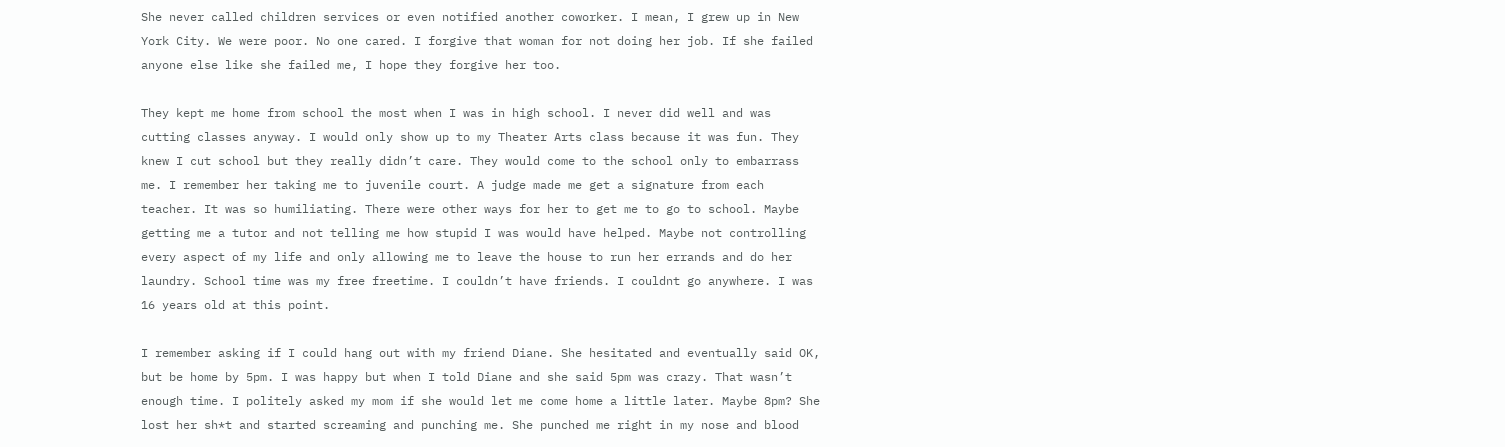She never called children services or even notified another coworker. I mean, I grew up in New York City. We were poor. No one cared. I forgive that woman for not doing her job. If she failed anyone else like she failed me, I hope they forgive her too.

They kept me home from school the most when I was in high school. I never did well and was cutting classes anyway. I would only show up to my Theater Arts class because it was fun. They knew I cut school but they really didn’t care. They would come to the school only to embarrass me. I remember her taking me to juvenile court. A judge made me get a signature from each teacher. It was so humiliating. There were other ways for her to get me to go to school. Maybe getting me a tutor and not telling me how stupid I was would have helped. Maybe not controlling every aspect of my life and only allowing me to leave the house to run her errands and do her laundry. School time was my free freetime. I couldn’t have friends. I couldnt go anywhere. I was 16 years old at this point.

I remember asking if I could hang out with my friend Diane. She hesitated and eventually said OK, but be home by 5pm. I was happy but when I told Diane and she said 5pm was crazy. That wasn’t enough time. I politely asked my mom if she would let me come home a little later. Maybe 8pm? She lost her sh*t and started screaming and punching me. She punched me right in my nose and blood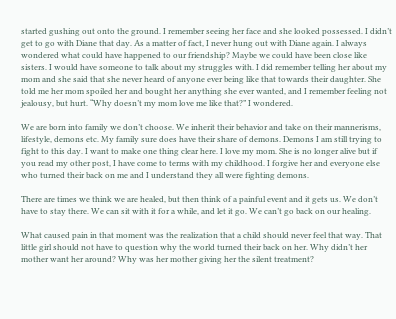started gushing out onto the ground. I remember seeing her face and she looked possessed. I didn’t get to go with Diane that day. As a matter of fact, I never hung out with Diane again. I always wondered what could have happened to our friendship? Maybe we could have been close like sisters. I would have someone to talk about my struggles with. I did remember telling her about my mom and she said that she never heard of anyone ever being like that towards their daughter. She told me her mom spoiled her and bought her anything she ever wanted, and I remember feeling not jealousy, but hurt. “Why doesn’t my mom love me like that?” I wondered.

We are born into family we don’t choose. We inherit their behavior and take on their mannerisms, lifestyle, demons etc. My family sure does have their share of demons. Demons I am still trying to fight to this day. I want to make one thing clear here. I love my mom. She is no longer alive but if you read my other post, I have come to terms with my childhood. I forgive her and everyone else who turned their back on me and I understand they all were fighting demons.

There are times we think we are healed, but then think of a painful event and it gets us. We don’t have to stay there. We can sit with it for a while, and let it go. We can’t go back on our healing.

What caused pain in that moment was the realization that a child should never feel that way. That little girl should not have to question why the world turned their back on her. Why didn’t her mother want her around? Why was her mother giving her the silent treatment?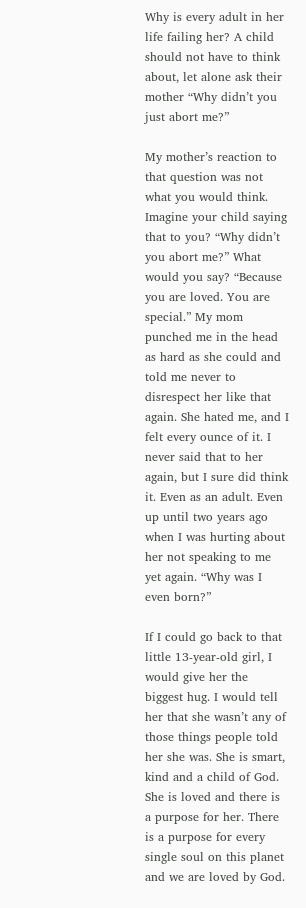Why is every adult in her life failing her? A child should not have to think about, let alone ask their mother “Why didn’t you just abort me?”

My mother’s reaction to that question was not what you would think. Imagine your child saying that to you? “Why didn’t you abort me?” What would you say? “Because you are loved. You are special.” My mom punched me in the head as hard as she could and told me never to disrespect her like that again. She hated me, and I felt every ounce of it. I never said that to her again, but I sure did think it. Even as an adult. Even up until two years ago when I was hurting about her not speaking to me yet again. “Why was I even born?”

If I could go back to that little 13-year-old girl, I would give her the biggest hug. I would tell her that she wasn’t any of those things people told her she was. She is smart, kind and a child of God. She is loved and there is a purpose for her. There is a purpose for every single soul on this planet and we are loved by God.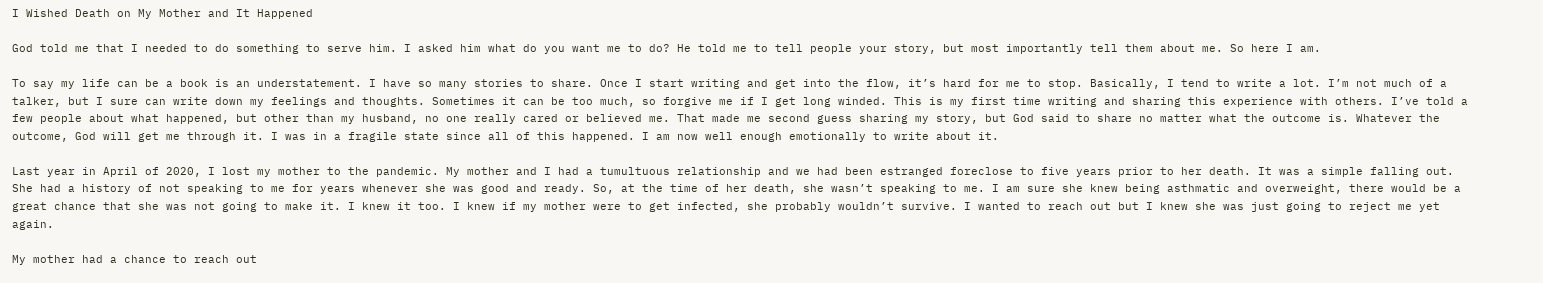I Wished Death on My Mother and It Happened

God told me that I needed to do something to serve him. I asked him what do you want me to do? He told me to tell people your story, but most importantly tell them about me. So here I am.

To say my life can be a book is an understatement. I have so many stories to share. Once I start writing and get into the flow, it’s hard for me to stop. Basically, I tend to write a lot. I’m not much of a talker, but I sure can write down my feelings and thoughts. Sometimes it can be too much, so forgive me if I get long winded. This is my first time writing and sharing this experience with others. I’ve told a few people about what happened, but other than my husband, no one really cared or believed me. That made me second guess sharing my story, but God said to share no matter what the outcome is. Whatever the outcome, God will get me through it. I was in a fragile state since all of this happened. I am now well enough emotionally to write about it.

Last year in April of 2020, I lost my mother to the pandemic. My mother and I had a tumultuous relationship and we had been estranged foreclose to five years prior to her death. It was a simple falling out. She had a history of not speaking to me for years whenever she was good and ready. So, at the time of her death, she wasn’t speaking to me. I am sure she knew being asthmatic and overweight, there would be a great chance that she was not going to make it. I knew it too. I knew if my mother were to get infected, she probably wouldn’t survive. I wanted to reach out but I knew she was just going to reject me yet again.

My mother had a chance to reach out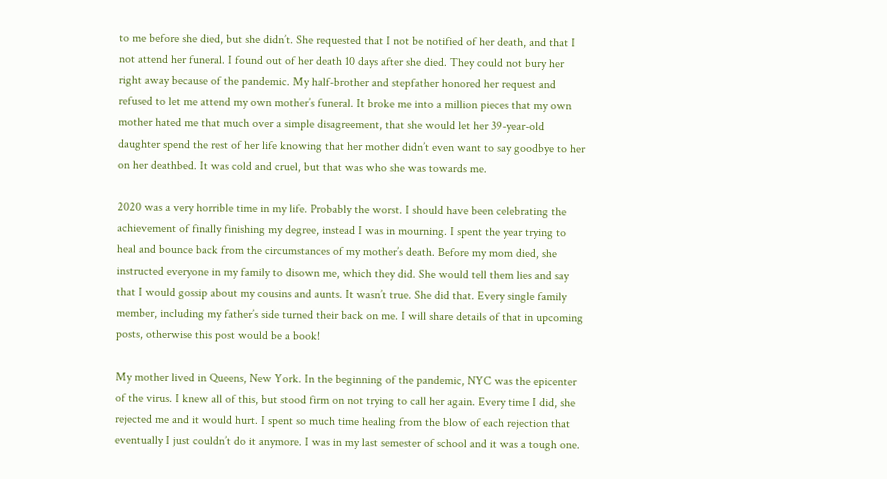to me before she died, but she didn’t. She requested that I not be notified of her death, and that I not attend her funeral. I found out of her death 10 days after she died. They could not bury her right away because of the pandemic. My half-brother and stepfather honored her request and refused to let me attend my own mother’s funeral. It broke me into a million pieces that my own mother hated me that much over a simple disagreement, that she would let her 39-year-old daughter spend the rest of her life knowing that her mother didn’t even want to say goodbye to her on her deathbed. It was cold and cruel, but that was who she was towards me.

2020 was a very horrible time in my life. Probably the worst. I should have been celebrating the achievement of finally finishing my degree, instead I was in mourning. I spent the year trying to heal and bounce back from the circumstances of my mother’s death. Before my mom died, she instructed everyone in my family to disown me, which they did. She would tell them lies and say that I would gossip about my cousins and aunts. It wasn’t true. She did that. Every single family member, including my father’s side turned their back on me. I will share details of that in upcoming posts, otherwise this post would be a book!

My mother lived in Queens, New York. In the beginning of the pandemic, NYC was the epicenter of the virus. I knew all of this, but stood firm on not trying to call her again. Every time I did, she rejected me and it would hurt. I spent so much time healing from the blow of each rejection that eventually I just couldn’t do it anymore. I was in my last semester of school and it was a tough one.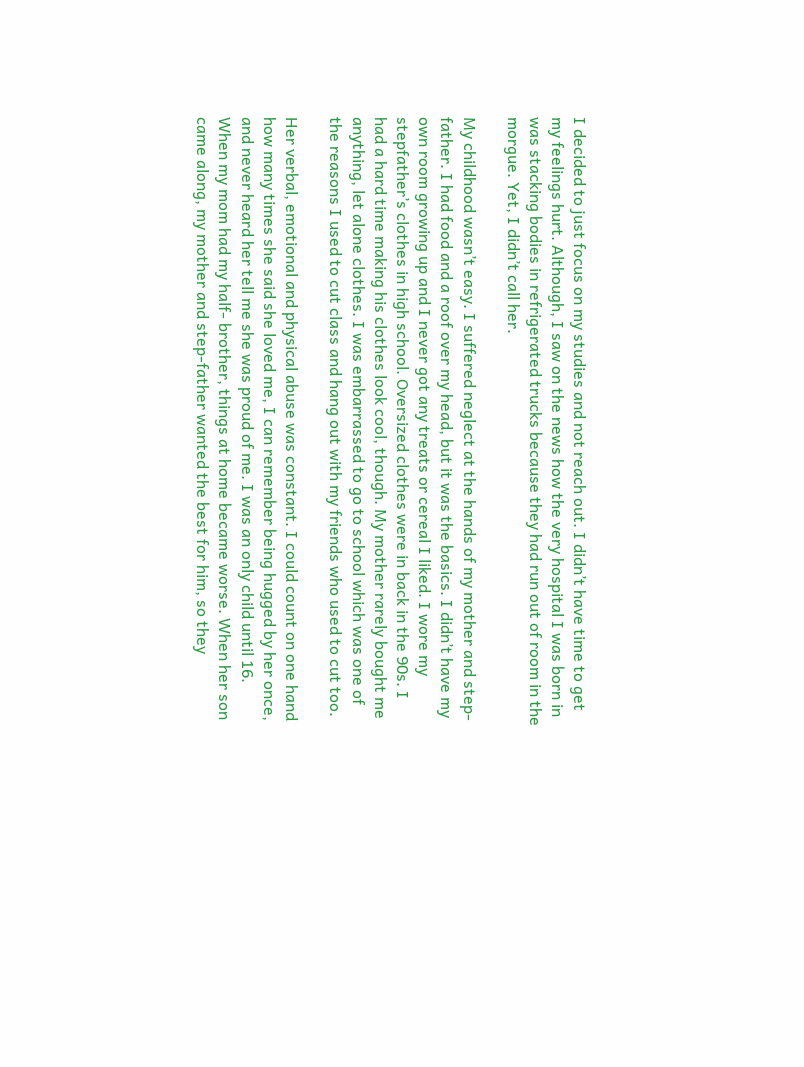I decided to just focus on my studies and not reach out. I didn’t have time to get my feelings hurt. Although, I saw on the news how the very hospital I was born in was stacking bodies in refrigerated trucks because they had run out of room in the morgue. Yet, I didn’t call her.

My childhood wasn’t easy. I suffered neglect at the hands of my mother and step-father. I had food and a roof over my head, but it was the basics. I didn’t have my own room growing up and I never got any treats or cereal I liked. I wore my stepfather’s clothes in high school. Oversized clothes were in back in the 90s. I had a hard time making his clothes look cool, though. My mother rarely bought me anything, let alone clothes. I was embarrassed to go to school which was one of the reasons I used to cut class and hang out with my friends who used to cut too.

Her verbal, emotional and physical abuse was constant. I could count on one hand how many times she said she loved me, I can remember being hugged by her once, and never heard her tell me she was proud of me. I was an only child until 16. When my mom had my half- brother, things at home became worse. When her son came along, my mother and step-father wanted the best for him, so they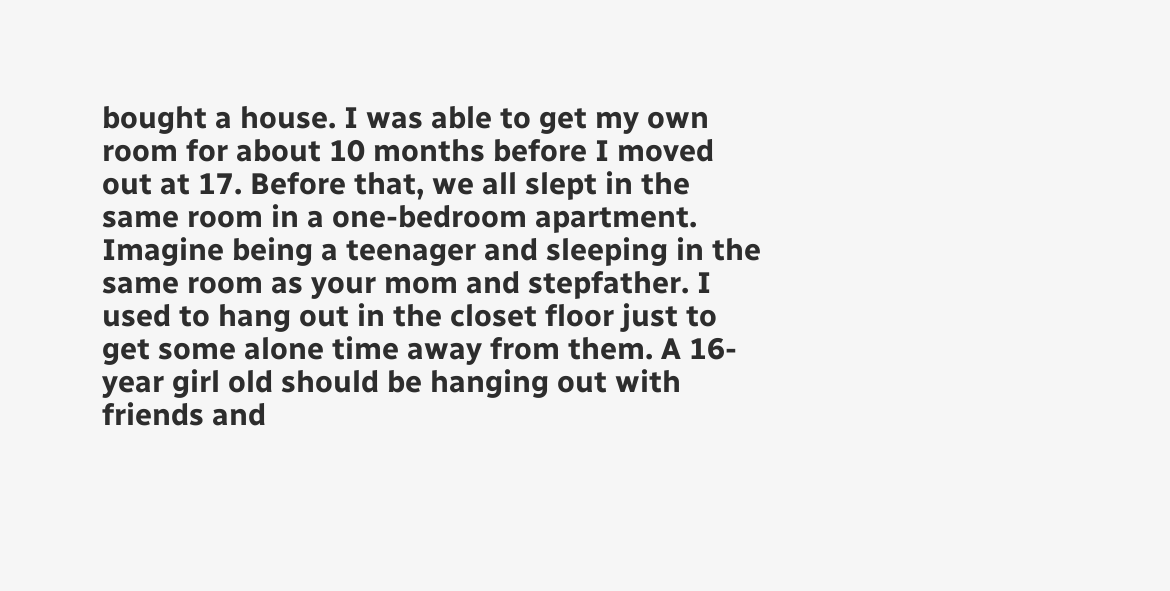bought a house. I was able to get my own room for about 10 months before I moved out at 17. Before that, we all slept in the same room in a one-bedroom apartment. Imagine being a teenager and sleeping in the same room as your mom and stepfather. I used to hang out in the closet floor just to get some alone time away from them. A 16-year girl old should be hanging out with friends and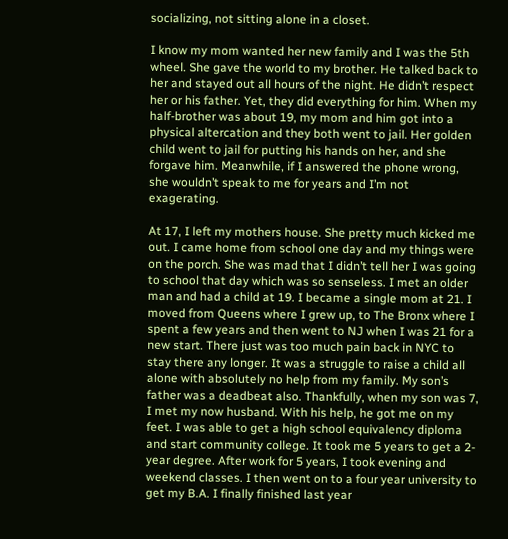socializing, not sitting alone in a closet.

I know my mom wanted her new family and I was the 5th wheel. She gave the world to my brother. He talked back to her and stayed out all hours of the night. He didn’t respect her or his father. Yet, they did everything for him. When my half-brother was about 19, my mom and him got into a physical altercation and they both went to jail. Her golden child went to jail for putting his hands on her, and she forgave him. Meanwhile, if I answered the phone wrong, she wouldn’t speak to me for years and I’m not exagerating.

At 17, I left my mothers house. She pretty much kicked me out. I came home from school one day and my things were on the porch. She was mad that I didn’t tell her I was going to school that day which was so senseless. I met an older man and had a child at 19. I became a single mom at 21. I moved from Queens where I grew up, to The Bronx where I spent a few years and then went to NJ when I was 21 for a new start. There just was too much pain back in NYC to stay there any longer. It was a struggle to raise a child all alone with absolutely no help from my family. My son’s father was a deadbeat also. Thankfully, when my son was 7, I met my now husband. With his help, he got me on my feet. I was able to get a high school equivalency diploma and start community college. It took me 5 years to get a 2-year degree. After work for 5 years, I took evening and weekend classes. I then went on to a four year university to get my B.A. I finally finished last year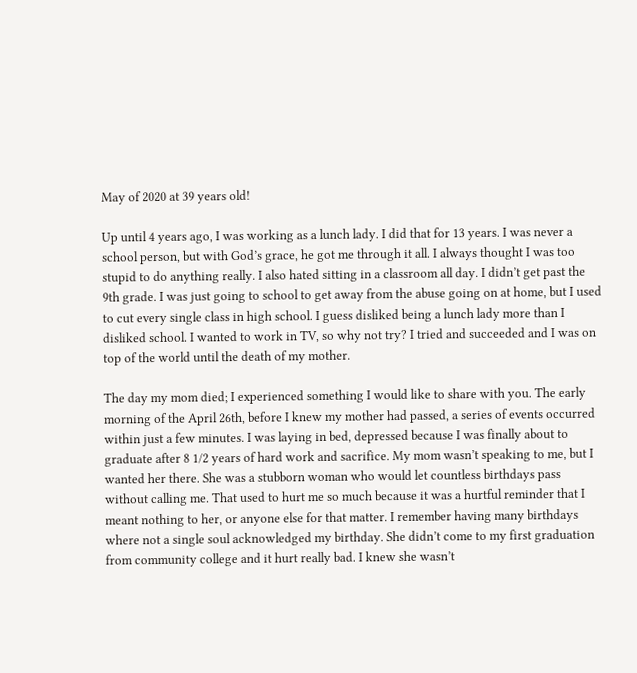May of 2020 at 39 years old!

Up until 4 years ago, I was working as a lunch lady. I did that for 13 years. I was never a school person, but with God’s grace, he got me through it all. I always thought I was too stupid to do anything really. I also hated sitting in a classroom all day. I didn’t get past the 9th grade. I was just going to school to get away from the abuse going on at home, but I used to cut every single class in high school. I guess disliked being a lunch lady more than I disliked school. I wanted to work in TV, so why not try? I tried and succeeded and I was on top of the world until the death of my mother.

The day my mom died; I experienced something I would like to share with you. The early morning of the April 26th, before I knew my mother had passed, a series of events occurred within just a few minutes. I was laying in bed, depressed because I was finally about to graduate after 8 1/2 years of hard work and sacrifice. My mom wasn’t speaking to me, but I wanted her there. She was a stubborn woman who would let countless birthdays pass without calling me. That used to hurt me so much because it was a hurtful reminder that I meant nothing to her, or anyone else for that matter. I remember having many birthdays where not a single soul acknowledged my birthday. She didn’t come to my first graduation from community college and it hurt really bad. I knew she wasn’t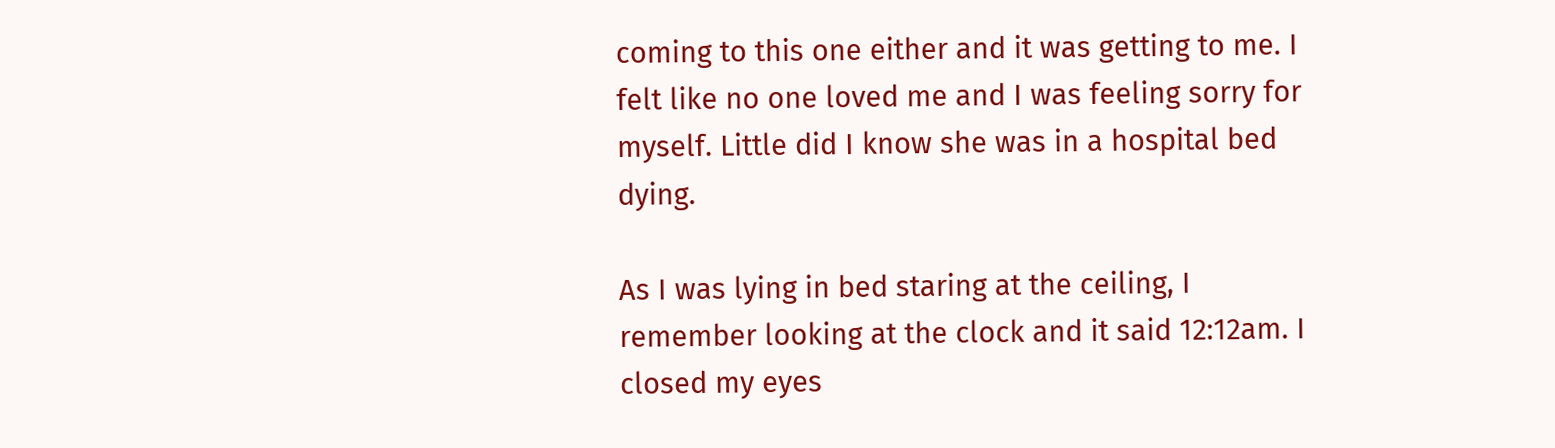coming to this one either and it was getting to me. I felt like no one loved me and I was feeling sorry for myself. Little did I know she was in a hospital bed dying.

As I was lying in bed staring at the ceiling, I remember looking at the clock and it said 12:12am. I closed my eyes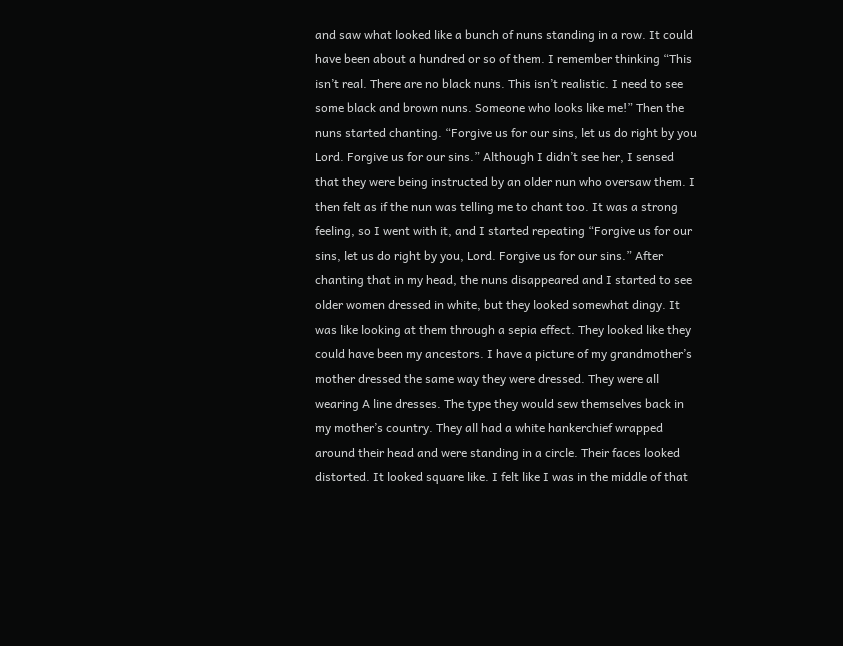and saw what looked like a bunch of nuns standing in a row. It could have been about a hundred or so of them. I remember thinking “This isn’t real. There are no black nuns. This isn’t realistic. I need to see some black and brown nuns. Someone who looks like me!” Then the nuns started chanting. “Forgive us for our sins, let us do right by you Lord. Forgive us for our sins.” Although I didn’t see her, I sensed that they were being instructed by an older nun who oversaw them. I then felt as if the nun was telling me to chant too. It was a strong feeling, so I went with it, and I started repeating “Forgive us for our sins, let us do right by you, Lord. Forgive us for our sins.” After chanting that in my head, the nuns disappeared and I started to see older women dressed in white, but they looked somewhat dingy. It was like looking at them through a sepia effect. They looked like they could have been my ancestors. I have a picture of my grandmother’s mother dressed the same way they were dressed. They were all wearing A line dresses. The type they would sew themselves back in my mother’s country. They all had a white hankerchief wrapped around their head and were standing in a circle. Their faces looked distorted. It looked square like. I felt like I was in the middle of that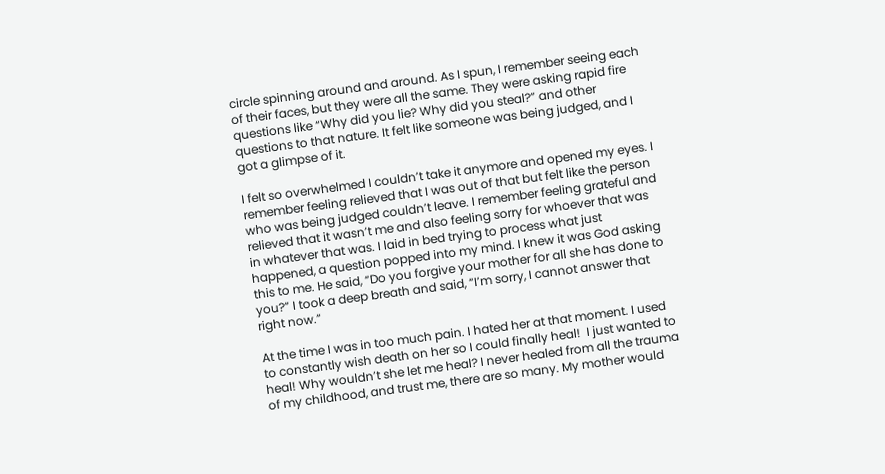circle spinning around and around. As I spun, I remember seeing each of their faces, but they were all the same. They were asking rapid fire questions like “Why did you lie? Why did you steal?” and other questions to that nature. It felt like someone was being judged, and I got a glimpse of it.

I felt so overwhelmed I couldn’t take it anymore and opened my eyes. I remember feeling relieved that I was out of that but felt like the person who was being judged couldn’t leave. I remember feeling grateful and relieved that it wasn’t me and also feeling sorry for whoever that was in whatever that was. I laid in bed trying to process what just happened, a question popped into my mind. I knew it was God asking this to me. He said, “Do you forgive your mother for all she has done to you?” I took a deep breath and said, “I’m sorry, I cannot answer that right now.”

At the time I was in too much pain. I hated her at that moment. I used to constantly wish death on her so I could finally heal!  I just wanted to heal! Why wouldn’t she let me heal? I never healed from all the trauma of my childhood, and trust me, there are so many. My mother would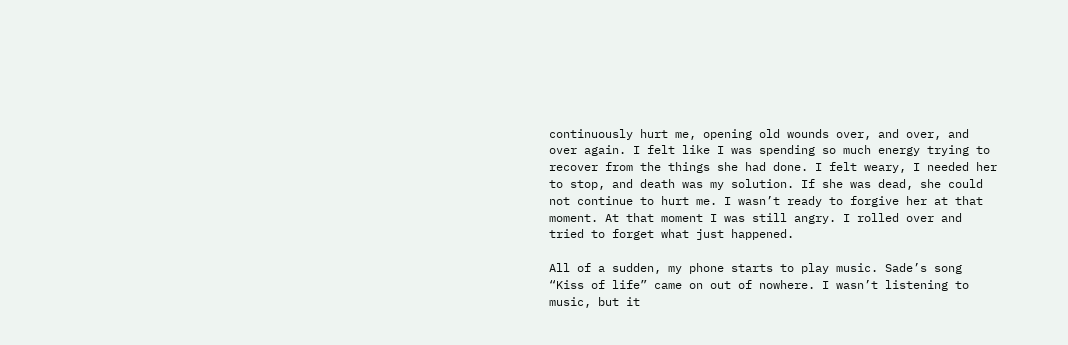continuously hurt me, opening old wounds over, and over, and over again. I felt like I was spending so much energy trying to recover from the things she had done. I felt weary, I needed her to stop, and death was my solution. If she was dead, she could not continue to hurt me. I wasn’t ready to forgive her at that moment. At that moment I was still angry. I rolled over and tried to forget what just happened.

All of a sudden, my phone starts to play music. Sade’s song “Kiss of life” came on out of nowhere. I wasn’t listening to music, but it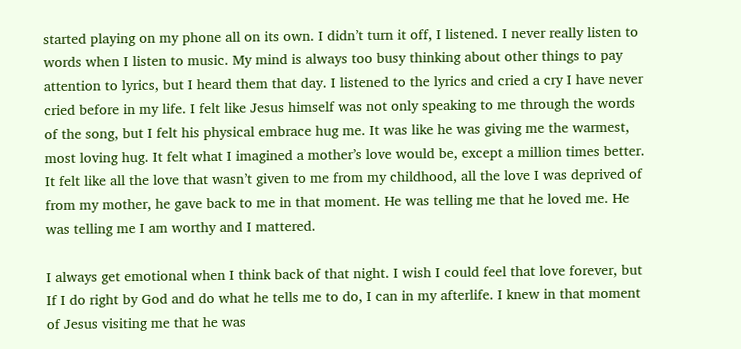started playing on my phone all on its own. I didn’t turn it off, I listened. I never really listen to words when I listen to music. My mind is always too busy thinking about other things to pay attention to lyrics, but I heard them that day. I listened to the lyrics and cried a cry I have never cried before in my life. I felt like Jesus himself was not only speaking to me through the words of the song, but I felt his physical embrace hug me. It was like he was giving me the warmest, most loving hug. It felt what I imagined a mother’s love would be, except a million times better. It felt like all the love that wasn’t given to me from my childhood, all the love I was deprived of from my mother, he gave back to me in that moment. He was telling me that he loved me. He was telling me I am worthy and I mattered.

I always get emotional when I think back of that night. I wish I could feel that love forever, but If I do right by God and do what he tells me to do, I can in my afterlife. I knew in that moment of Jesus visiting me that he was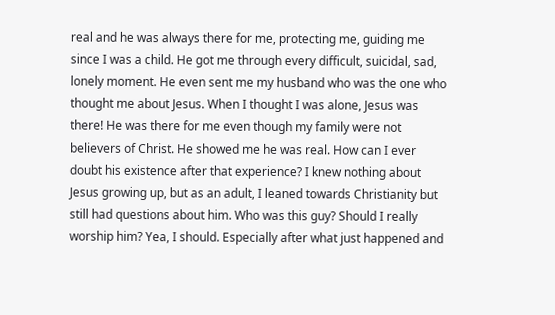real and he was always there for me, protecting me, guiding me since I was a child. He got me through every difficult, suicidal, sad, lonely moment. He even sent me my husband who was the one who thought me about Jesus. When I thought I was alone, Jesus was there! He was there for me even though my family were not believers of Christ. He showed me he was real. How can I ever doubt his existence after that experience? I knew nothing about Jesus growing up, but as an adult, I leaned towards Christianity but still had questions about him. Who was this guy? Should I really worship him? Yea, I should. Especially after what just happened and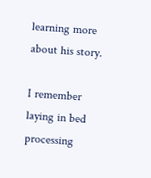learning more about his story.

I remember laying in bed processing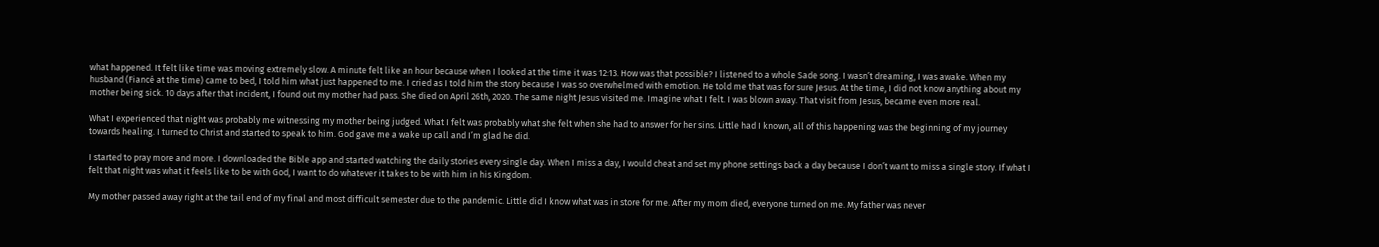what happened. It felt like time was moving extremely slow. A minute felt like an hour because when I looked at the time it was 12:13. How was that possible? I listened to a whole Sade song. I wasn’t dreaming, I was awake. When my husband (Fiancé at the time) came to bed, I told him what just happened to me. I cried as I told him the story because I was so overwhelmed with emotion. He told me that was for sure Jesus. At the time, I did not know anything about my mother being sick. 10 days after that incident, I found out my mother had pass. She died on April 26th, 2020. The same night Jesus visited me. Imagine what I felt. I was blown away. That visit from Jesus, became even more real.

What I experienced that night was probably me witnessing my mother being judged. What I felt was probably what she felt when she had to answer for her sins. Little had I known, all of this happening was the beginning of my journey towards healing. I turned to Christ and started to speak to him. God gave me a wake up call and I’m glad he did.

I started to pray more and more. I downloaded the Bible app and started watching the daily stories every single day. When I miss a day, I would cheat and set my phone settings back a day because I don’t want to miss a single story. If what I felt that night was what it feels like to be with God, I want to do whatever it takes to be with him in his Kingdom.

My mother passed away right at the tail end of my final and most difficult semester due to the pandemic. Little did I know what was in store for me. After my mom died, everyone turned on me. My father was never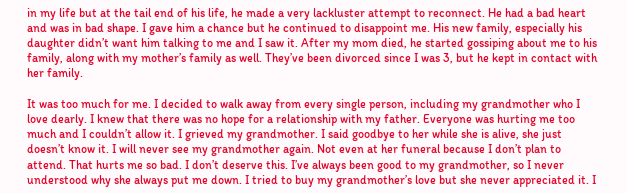in my life but at the tail end of his life, he made a very lackluster attempt to reconnect. He had a bad heart and was in bad shape. I gave him a chance but he continued to disappoint me. His new family, especially his daughter didn’t want him talking to me and I saw it. After my mom died, he started gossiping about me to his family, along with my mother’s family as well. They’ve been divorced since I was 3, but he kept in contact with her family.

It was too much for me. I decided to walk away from every single person, including my grandmother who I love dearly. I knew that there was no hope for a relationship with my father. Everyone was hurting me too much and I couldn’t allow it. I grieved my grandmother. I said goodbye to her while she is alive, she just doesn’t know it. I will never see my grandmother again. Not even at her funeral because I don’t plan to attend. That hurts me so bad. I don’t deserve this. I’ve always been good to my grandmother, so I never understood why she always put me down. I tried to buy my grandmother’s love but she never appreciated it. I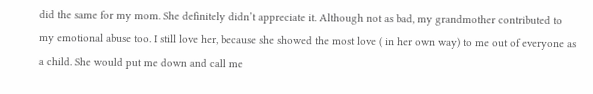did the same for my mom. She definitely didn’t appreciate it. Although not as bad, my grandmother contributed to my emotional abuse too. I still love her, because she showed the most love ( in her own way) to me out of everyone as a child. She would put me down and call me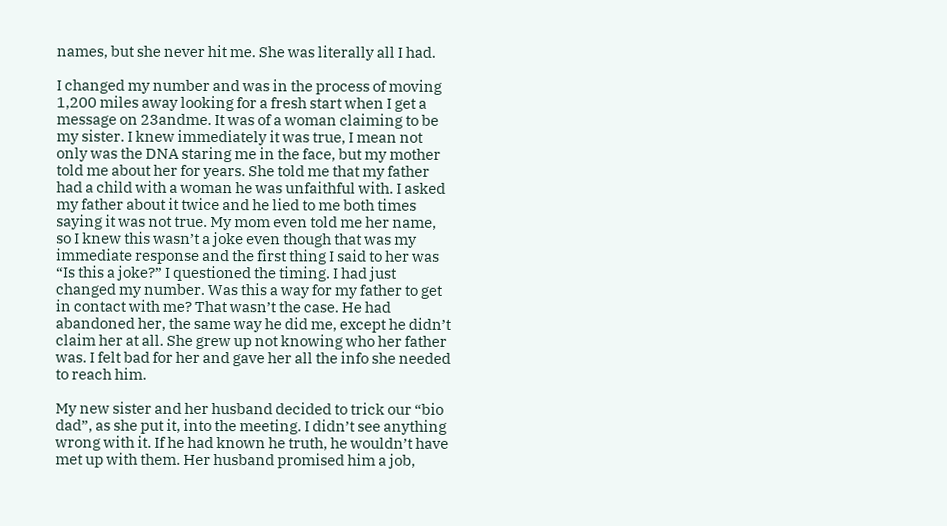names, but she never hit me. She was literally all I had.

I changed my number and was in the process of moving 1,200 miles away looking for a fresh start when I get a message on 23andme. It was of a woman claiming to be my sister. I knew immediately it was true, I mean not only was the DNA staring me in the face, but my mother told me about her for years. She told me that my father had a child with a woman he was unfaithful with. I asked my father about it twice and he lied to me both times saying it was not true. My mom even told me her name, so I knew this wasn’t a joke even though that was my immediate response and the first thing I said to her was “Is this a joke?” I questioned the timing. I had just changed my number. Was this a way for my father to get in contact with me? That wasn’t the case. He had abandoned her, the same way he did me, except he didn’t claim her at all. She grew up not knowing who her father was. I felt bad for her and gave her all the info she needed to reach him.

My new sister and her husband decided to trick our “bio dad”, as she put it, into the meeting. I didn’t see anything wrong with it. If he had known he truth, he wouldn’t have met up with them. Her husband promised him a job,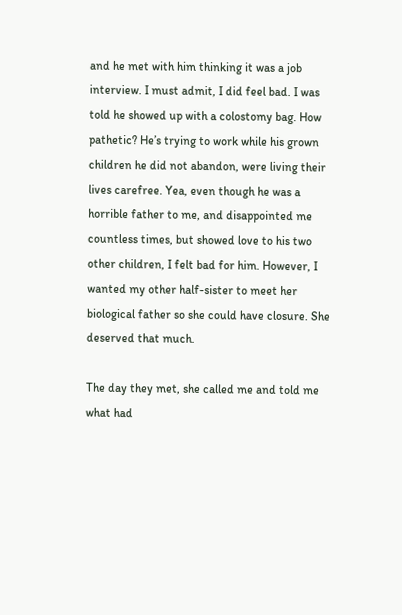and he met with him thinking it was a job interview. I must admit, I did feel bad. I was told he showed up with a colostomy bag. How pathetic? He’s trying to work while his grown children he did not abandon, were living their lives carefree. Yea, even though he was a horrible father to me, and disappointed me countless times, but showed love to his two other children, I felt bad for him. However, I wanted my other half-sister to meet her biological father so she could have closure. She deserved that much.

The day they met, she called me and told me what had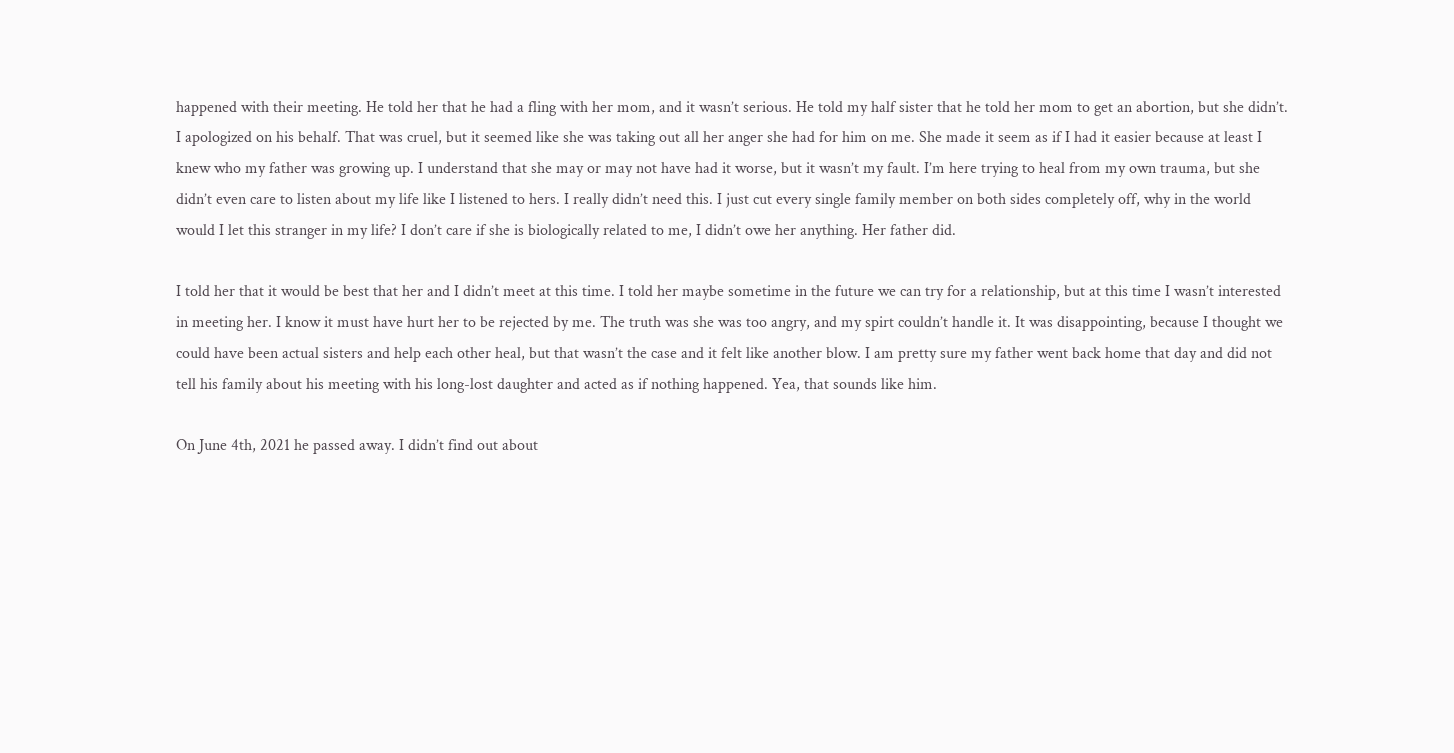happened with their meeting. He told her that he had a fling with her mom, and it wasn’t serious. He told my half sister that he told her mom to get an abortion, but she didn’t. I apologized on his behalf. That was cruel, but it seemed like she was taking out all her anger she had for him on me. She made it seem as if I had it easier because at least I knew who my father was growing up. I understand that she may or may not have had it worse, but it wasn’t my fault. I’m here trying to heal from my own trauma, but she didn’t even care to listen about my life like I listened to hers. I really didn’t need this. I just cut every single family member on both sides completely off, why in the world would I let this stranger in my life? I don’t care if she is biologically related to me, I didn’t owe her anything. Her father did.

I told her that it would be best that her and I didn’t meet at this time. I told her maybe sometime in the future we can try for a relationship, but at this time I wasn’t interested in meeting her. I know it must have hurt her to be rejected by me. The truth was she was too angry, and my spirt couldn’t handle it. It was disappointing, because I thought we could have been actual sisters and help each other heal, but that wasn’t the case and it felt like another blow. I am pretty sure my father went back home that day and did not tell his family about his meeting with his long-lost daughter and acted as if nothing happened. Yea, that sounds like him.

On June 4th, 2021 he passed away. I didn’t find out about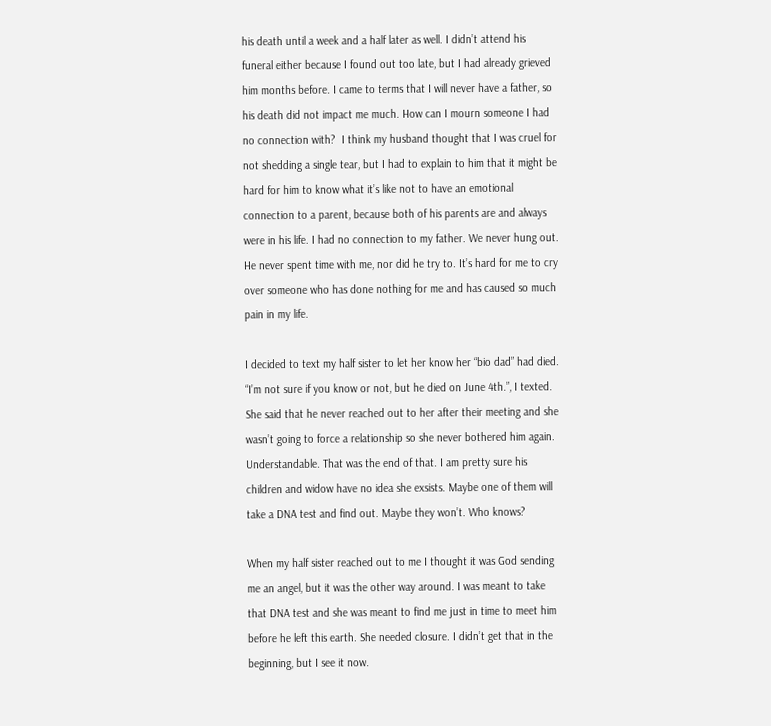his death until a week and a half later as well. I didn’t attend his funeral either because I found out too late, but I had already grieved him months before. I came to terms that I will never have a father, so his death did not impact me much. How can I mourn someone I had no connection with?  I think my husband thought that I was cruel for not shedding a single tear, but I had to explain to him that it might be hard for him to know what it’s like not to have an emotional connection to a parent, because both of his parents are and always were in his life. I had no connection to my father. We never hung out. He never spent time with me, nor did he try to. It’s hard for me to cry over someone who has done nothing for me and has caused so much pain in my life.

I decided to text my half sister to let her know her “bio dad” had died. “I’m not sure if you know or not, but he died on June 4th.”, I texted. She said that he never reached out to her after their meeting and she wasn’t going to force a relationship so she never bothered him again. Understandable. That was the end of that. I am pretty sure his children and widow have no idea she exsists. Maybe one of them will take a DNA test and find out. Maybe they won’t. Who knows?

When my half sister reached out to me I thought it was God sending me an angel, but it was the other way around. I was meant to take that DNA test and she was meant to find me just in time to meet him before he left this earth. She needed closure. I didn’t get that in the beginning, but I see it now.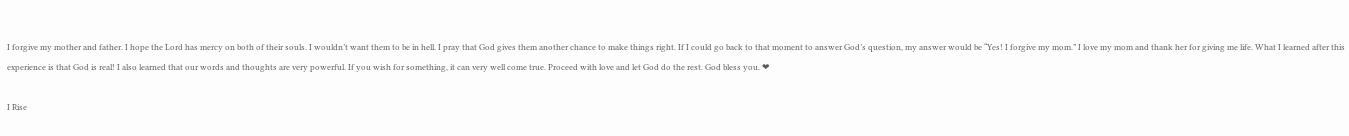I forgive my mother and father. I hope the Lord has mercy on both of their souls. I wouldn’t want them to be in hell. I pray that God gives them another chance to make things right. If I could go back to that moment to answer God’s question, my answer would be “Yes! I forgive my mom.” I love my mom and thank her for giving me life. What I learned after this experience is that God is real! I also learned that our words and thoughts are very powerful. If you wish for something, it can very well come true. Proceed with love and let God do the rest. God bless you. ❤

I Rise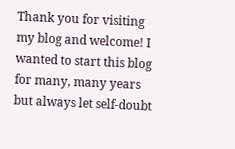Thank you for visiting my blog and welcome! I wanted to start this blog for many, many years but always let self-doubt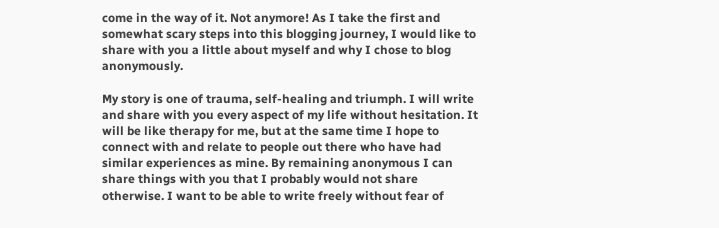come in the way of it. Not anymore! As I take the first and somewhat scary steps into this blogging journey, I would like to share with you a little about myself and why I chose to blog anonymously.

My story is one of trauma, self-healing and triumph. I will write and share with you every aspect of my life without hesitation. It will be like therapy for me, but at the same time I hope to connect with and relate to people out there who have had similar experiences as mine. By remaining anonymous I can share things with you that I probably would not share otherwise. I want to be able to write freely without fear of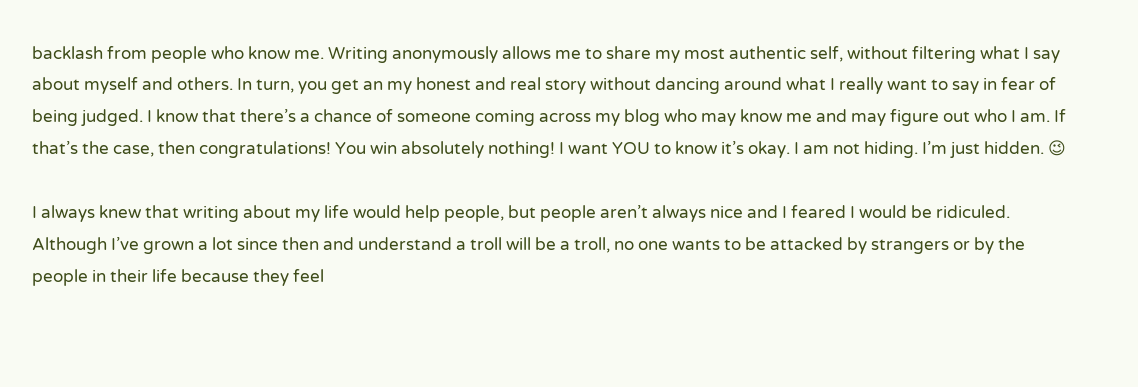backlash from people who know me. Writing anonymously allows me to share my most authentic self, without filtering what I say about myself and others. In turn, you get an my honest and real story without dancing around what I really want to say in fear of being judged. I know that there’s a chance of someone coming across my blog who may know me and may figure out who I am. If that’s the case, then congratulations! You win absolutely nothing! I want YOU to know it’s okay. I am not hiding. I’m just hidden. 😉

I always knew that writing about my life would help people, but people aren’t always nice and I feared I would be ridiculed. Although I’ve grown a lot since then and understand a troll will be a troll, no one wants to be attacked by strangers or by the people in their life because they feel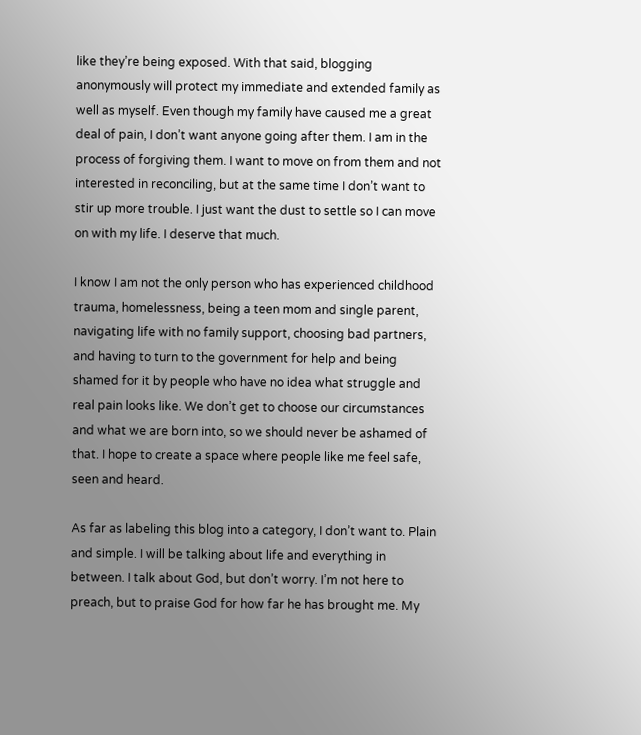like they’re being exposed. With that said, blogging anonymously will protect my immediate and extended family as well as myself. Even though my family have caused me a great deal of pain, I don’t want anyone going after them. I am in the process of forgiving them. I want to move on from them and not interested in reconciling, but at the same time I don’t want to stir up more trouble. I just want the dust to settle so I can move on with my life. I deserve that much.

I know I am not the only person who has experienced childhood trauma, homelessness, being a teen mom and single parent, navigating life with no family support, choosing bad partners, and having to turn to the government for help and being shamed for it by people who have no idea what struggle and real pain looks like. We don’t get to choose our circumstances and what we are born into, so we should never be ashamed of that. I hope to create a space where people like me feel safe, seen and heard.

As far as labeling this blog into a category, I don’t want to. Plain and simple. I will be talking about life and everything in between. I talk about God, but don’t worry. I’m not here to preach, but to praise God for how far he has brought me. My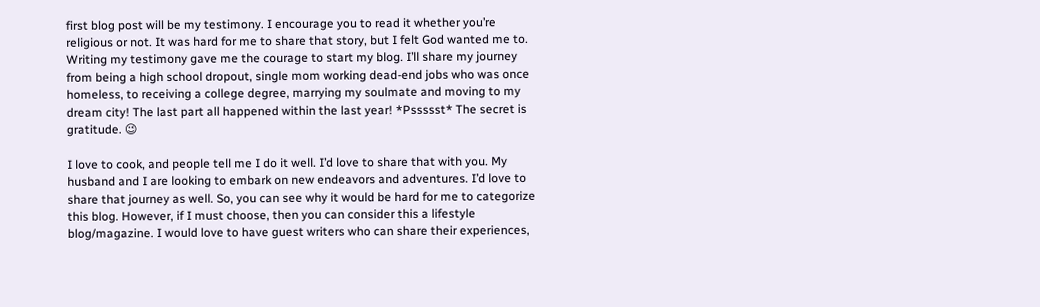first blog post will be my testimony. I encourage you to read it whether you’re religious or not. It was hard for me to share that story, but I felt God wanted me to. Writing my testimony gave me the courage to start my blog. I’ll share my journey from being a high school dropout, single mom working dead-end jobs who was once homeless, to receiving a college degree, marrying my soulmate and moving to my dream city! The last part all happened within the last year! *Pssssst* The secret is gratitude. 😉

I love to cook, and people tell me I do it well. I’d love to share that with you. My husband and I are looking to embark on new endeavors and adventures. I’d love to share that journey as well. So, you can see why it would be hard for me to categorize this blog. However, if I must choose, then you can consider this a lifestyle blog/magazine. I would love to have guest writers who can share their experiences,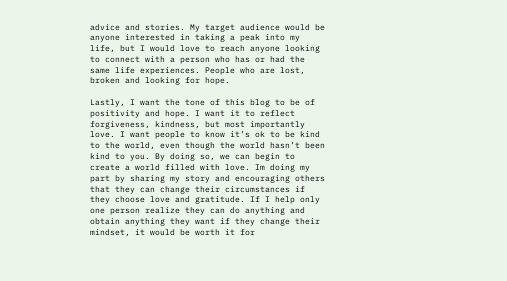advice and stories. My target audience would be anyone interested in taking a peak into my life, but I would love to reach anyone looking to connect with a person who has or had the same life experiences. People who are lost, broken and looking for hope.

Lastly, I want the tone of this blog to be of positivity and hope. I want it to reflect forgiveness, kindness, but most importantly love. I want people to know it’s ok to be kind to the world, even though the world hasn’t been kind to you. By doing so, we can begin to create a world filled with love. Im doing my part by sharing my story and encouraging others that they can change their circumstances if they choose love and gratitude. If I help only one person realize they can do anything and obtain anything they want if they change their mindset, it would be worth it for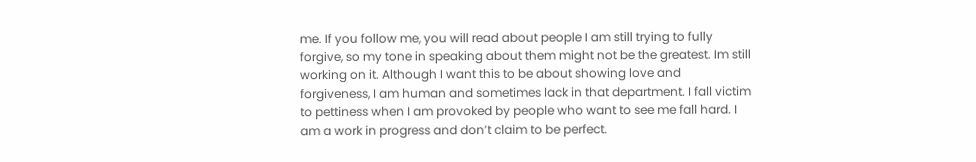me. If you follow me, you will read about people I am still trying to fully forgive, so my tone in speaking about them might not be the greatest. Im still working on it. Although I want this to be about showing love and forgiveness, I am human and sometimes lack in that department. I fall victim to pettiness when I am provoked by people who want to see me fall hard. I am a work in progress and don’t claim to be perfect.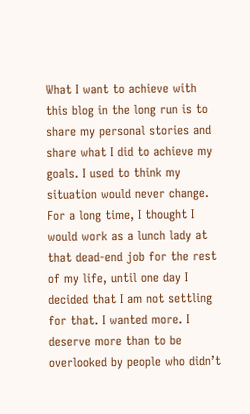What I want to achieve with this blog in the long run is to share my personal stories and share what I did to achieve my goals. I used to think my situation would never change. For a long time, I thought I would work as a lunch lady at that dead-end job for the rest of my life, until one day I decided that I am not settling for that. I wanted more. I deserve more than to be overlooked by people who didn’t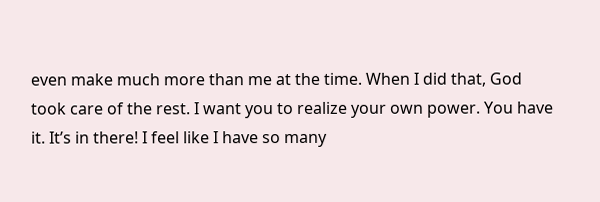even make much more than me at the time. When I did that, God took care of the rest. I want you to realize your own power. You have it. It’s in there! I feel like I have so many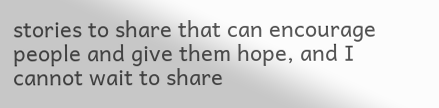stories to share that can encourage people and give them hope, and I cannot wait to share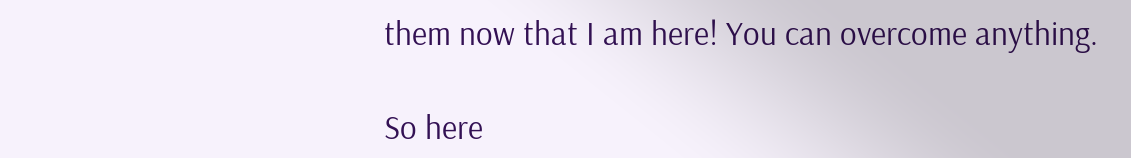them now that I am here! You can overcome anything.

So here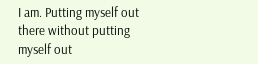I am. Putting myself out there without putting myself out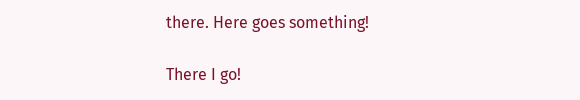there. Here goes something!

There I go!